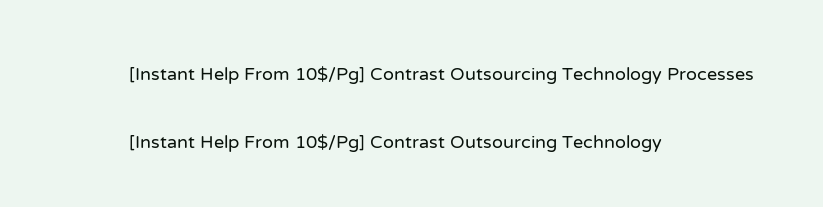[Instant Help From 10$/Pg] Contrast Outsourcing Technology Processes

[Instant Help From 10$/Pg] Contrast Outsourcing Technology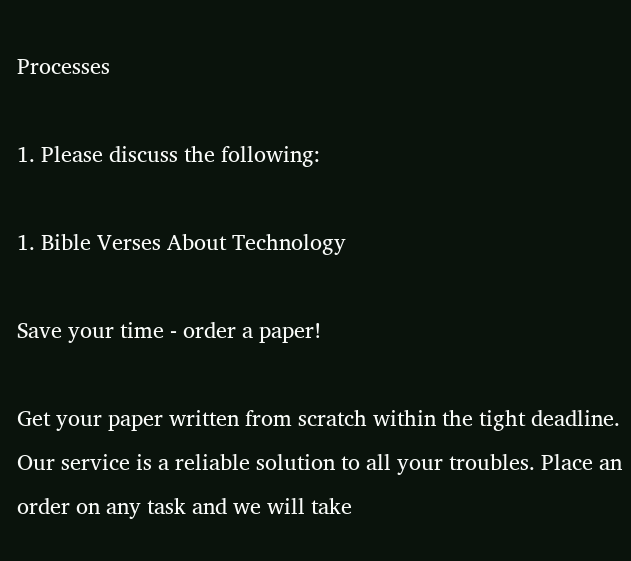Processes

1. Please discuss the following:

1. Bible Verses About Technology

Save your time - order a paper!

Get your paper written from scratch within the tight deadline. Our service is a reliable solution to all your troubles. Place an order on any task and we will take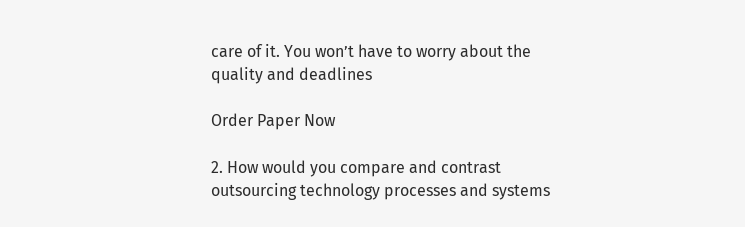care of it. You won’t have to worry about the quality and deadlines

Order Paper Now

2. How would you compare and contrast outsourcing technology processes and systems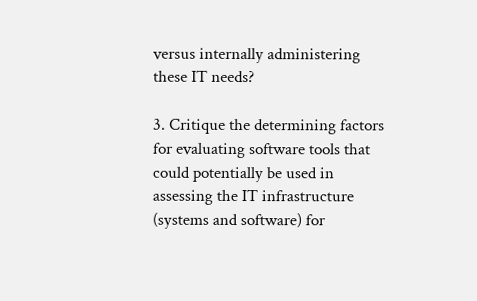versus internally administering these IT needs?

3. Critique the determining factors for evaluating software tools that could potentially be used in assessing the IT infrastructure (systems and software) for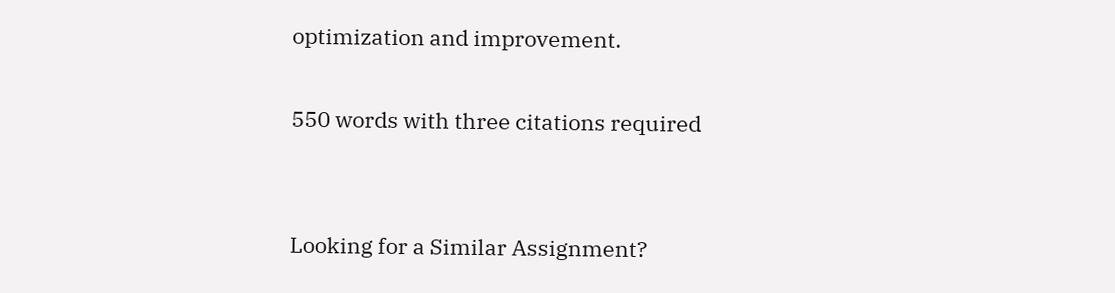optimization and improvement.

550 words with three citations required


Looking for a Similar Assignment?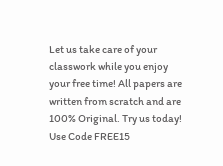Let us take care of your classwork while you enjoy your free time! All papers are written from scratch and are 100% Original. Try us today! Use Code FREE15